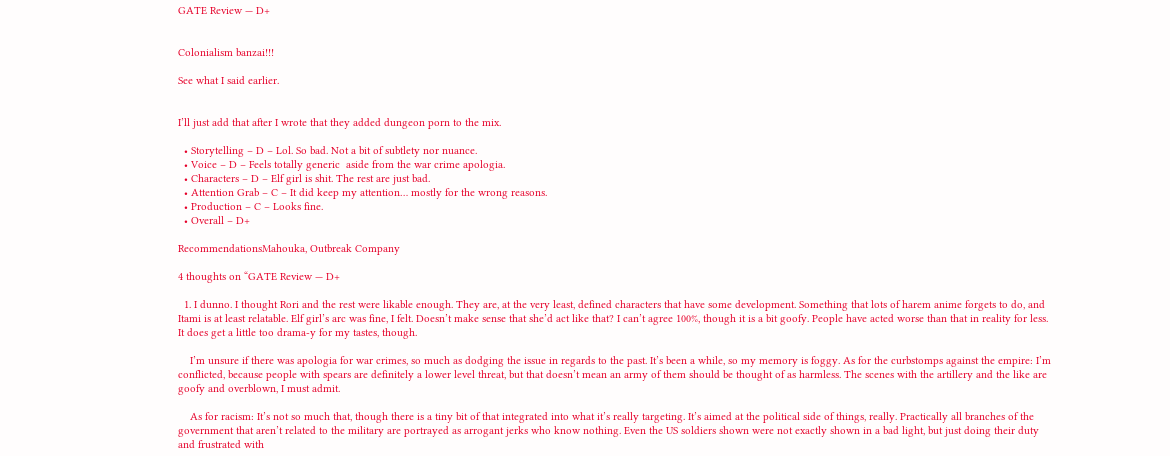GATE Review — D+


Colonialism banzai!!!

See what I said earlier.


I’ll just add that after I wrote that they added dungeon porn to the mix.

  • Storytelling – D – Lol. So bad. Not a bit of subtlety nor nuance.
  • Voice – D – Feels totally generic  aside from the war crime apologia.
  • Characters – D – Elf girl is shit. The rest are just bad.
  • Attention Grab – C – It did keep my attention… mostly for the wrong reasons.
  • Production – C – Looks fine.
  • Overall – D+

RecommendationsMahouka, Outbreak Company

4 thoughts on “GATE Review — D+

  1. I dunno. I thought Rori and the rest were likable enough. They are, at the very least, defined characters that have some development. Something that lots of harem anime forgets to do, and Itami is at least relatable. Elf girl’s arc was fine, I felt. Doesn’t make sense that she’d act like that? I can’t agree 100%, though it is a bit goofy. People have acted worse than that in reality for less. It does get a little too drama-y for my tastes, though.

    I’m unsure if there was apologia for war crimes, so much as dodging the issue in regards to the past. It’s been a while, so my memory is foggy. As for the curbstomps against the empire: I’m conflicted, because people with spears are definitely a lower level threat, but that doesn’t mean an army of them should be thought of as harmless. The scenes with the artillery and the like are goofy and overblown, I must admit.

    As for racism: It’s not so much that, though there is a tiny bit of that integrated into what it’s really targeting. It’s aimed at the political side of things, really. Practically all branches of the government that aren’t related to the military are portrayed as arrogant jerks who know nothing. Even the US soldiers shown were not exactly shown in a bad light, but just doing their duty and frustrated with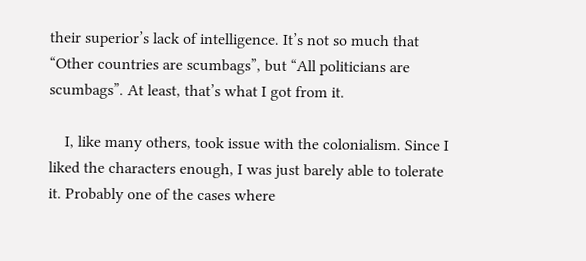their superior’s lack of intelligence. It’s not so much that “Other countries are scumbags”, but “All politicians are scumbags”. At least, that’s what I got from it.

    I, like many others, took issue with the colonialism. Since I liked the characters enough, I was just barely able to tolerate it. Probably one of the cases where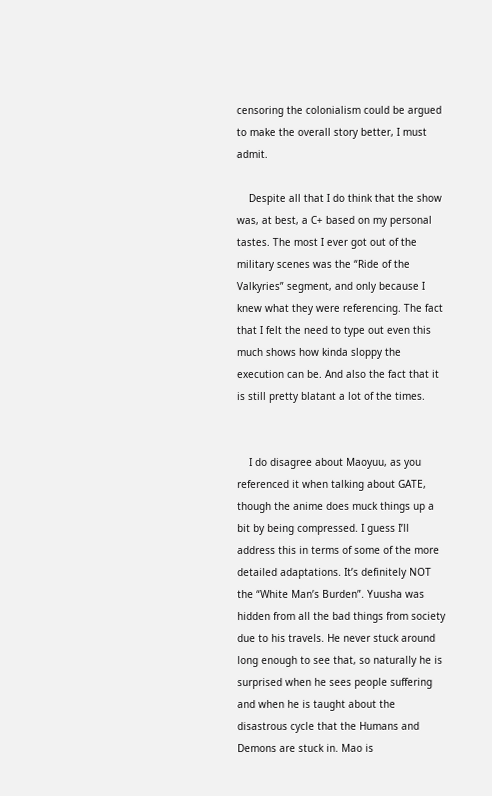censoring the colonialism could be argued to make the overall story better, I must admit.

    Despite all that I do think that the show was, at best, a C+ based on my personal tastes. The most I ever got out of the military scenes was the “Ride of the Valkyries” segment, and only because I knew what they were referencing. The fact that I felt the need to type out even this much shows how kinda sloppy the execution can be. And also the fact that it is still pretty blatant a lot of the times.


    I do disagree about Maoyuu, as you referenced it when talking about GATE, though the anime does muck things up a bit by being compressed. I guess I’ll address this in terms of some of the more detailed adaptations. It’s definitely NOT the “White Man’s Burden”. Yuusha was hidden from all the bad things from society due to his travels. He never stuck around long enough to see that, so naturally he is surprised when he sees people suffering and when he is taught about the disastrous cycle that the Humans and Demons are stuck in. Mao is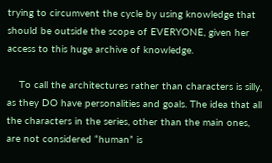trying to circumvent the cycle by using knowledge that should be outside the scope of EVERYONE, given her access to this huge archive of knowledge.

    To call the architectures rather than characters is silly, as they DO have personalities and goals. The idea that all the characters in the series, other than the main ones, are not considered “human” is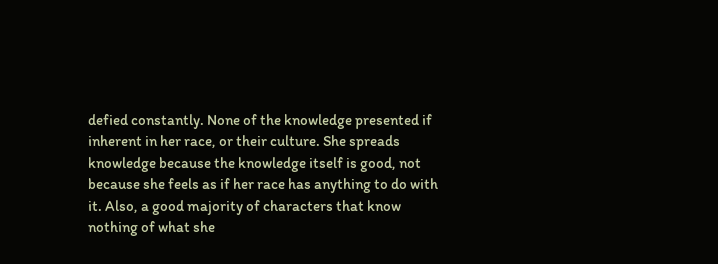defied constantly. None of the knowledge presented if inherent in her race, or their culture. She spreads knowledge because the knowledge itself is good, not because she feels as if her race has anything to do with it. Also, a good majority of characters that know nothing of what she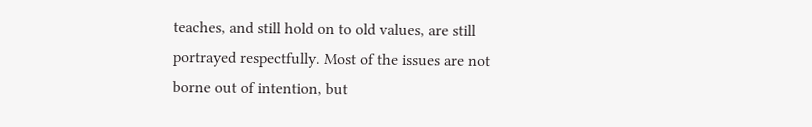teaches, and still hold on to old values, are still portrayed respectfully. Most of the issues are not borne out of intention, but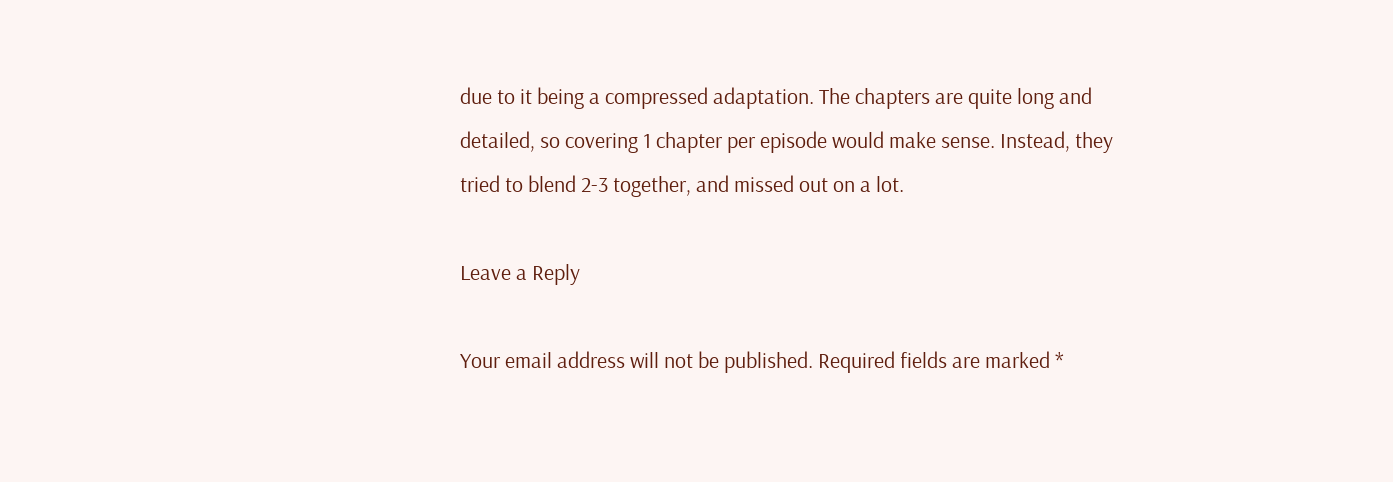due to it being a compressed adaptation. The chapters are quite long and detailed, so covering 1 chapter per episode would make sense. Instead, they tried to blend 2-3 together, and missed out on a lot.

Leave a Reply

Your email address will not be published. Required fields are marked *